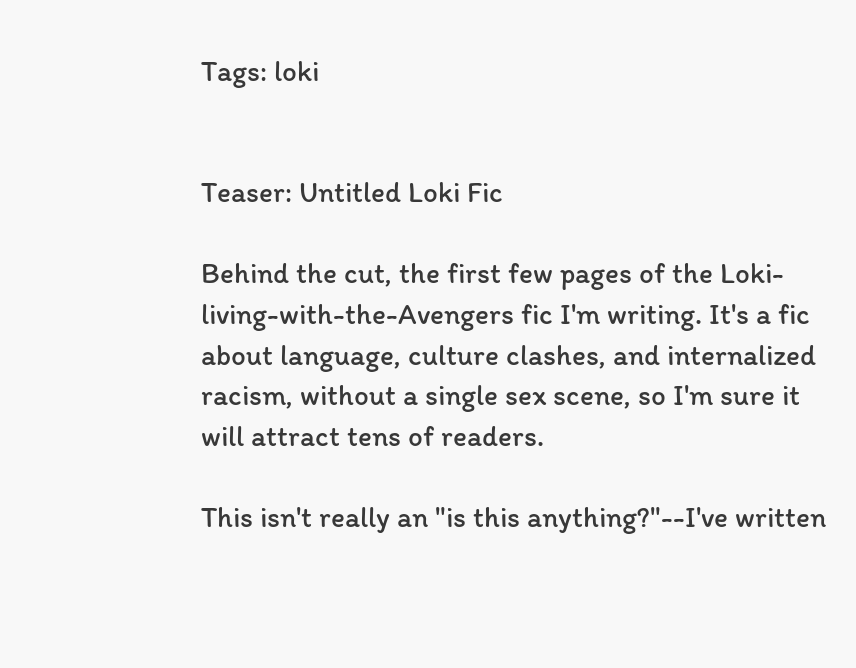Tags: loki


Teaser: Untitled Loki Fic

Behind the cut, the first few pages of the Loki-living-with-the-Avengers fic I'm writing. It's a fic about language, culture clashes, and internalized racism, without a single sex scene, so I'm sure it will attract tens of readers.

This isn't really an "is this anything?"--I've written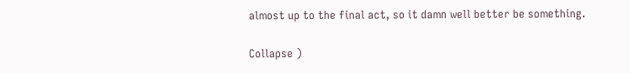almost up to the final act, so it damn well better be something.

Collapse )